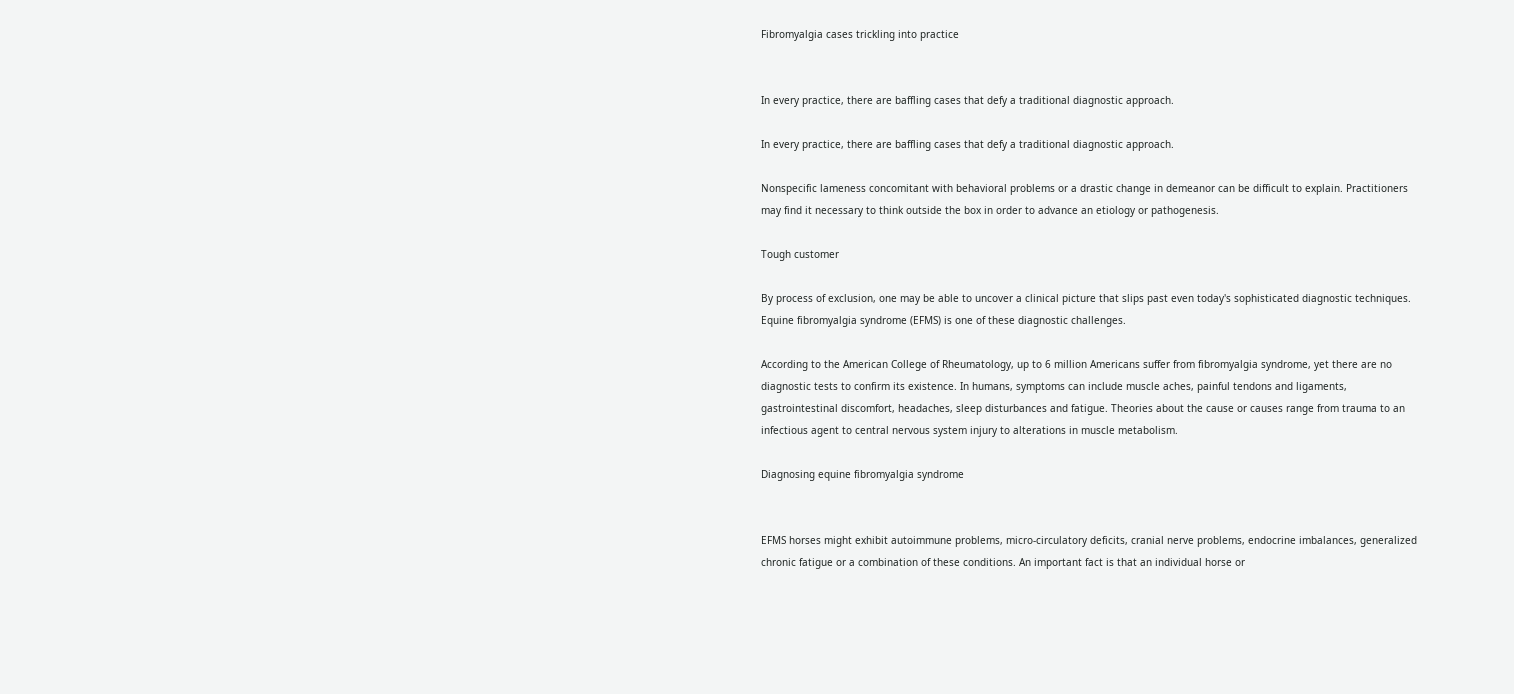Fibromyalgia cases trickling into practice


In every practice, there are baffling cases that defy a traditional diagnostic approach.

In every practice, there are baffling cases that defy a traditional diagnostic approach.

Nonspecific lameness concomitant with behavioral problems or a drastic change in demeanor can be difficult to explain. Practitioners may find it necessary to think outside the box in order to advance an etiology or pathogenesis.

Tough customer

By process of exclusion, one may be able to uncover a clinical picture that slips past even today's sophisticated diagnostic techniques. Equine fibromyalgia syndrome (EFMS) is one of these diagnostic challenges.

According to the American College of Rheumatology, up to 6 million Americans suffer from fibromyalgia syndrome, yet there are no diagnostic tests to confirm its existence. In humans, symptoms can include muscle aches, painful tendons and ligaments, gastrointestinal discomfort, headaches, sleep disturbances and fatigue. Theories about the cause or causes range from trauma to an infectious agent to central nervous system injury to alterations in muscle metabolism.

Diagnosing equine fibromyalgia syndrome


EFMS horses might exhibit autoimmune problems, micro-circulatory deficits, cranial nerve problems, endocrine imbalances, generalized chronic fatigue or a combination of these conditions. An important fact is that an individual horse or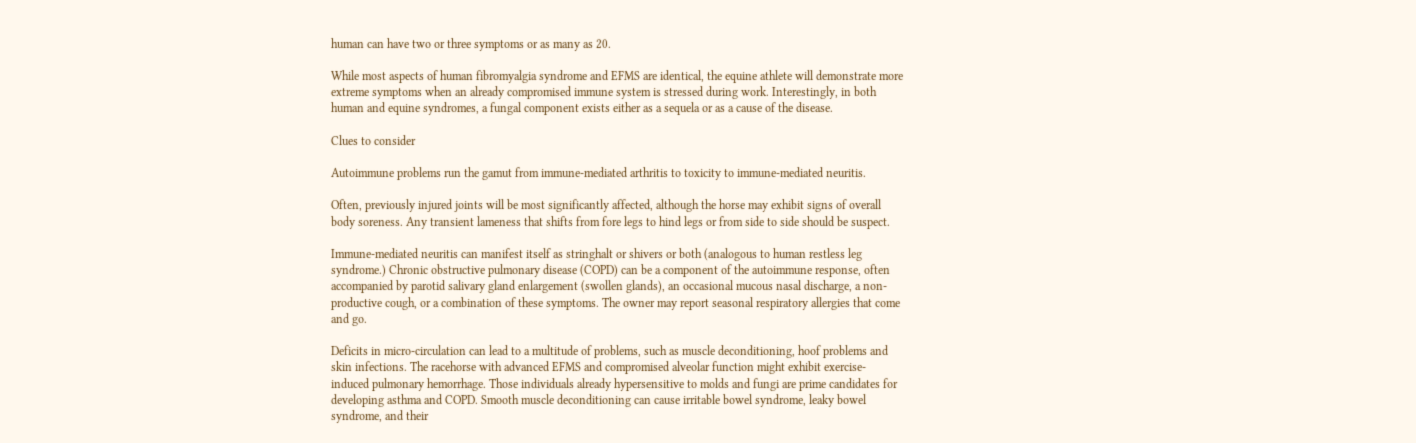human can have two or three symptoms or as many as 20.

While most aspects of human fibromyalgia syndrome and EFMS are identical, the equine athlete will demonstrate more extreme symptoms when an already compromised immune system is stressed during work. Interestingly, in both human and equine syndromes, a fungal component exists either as a sequela or as a cause of the disease.

Clues to consider

Autoimmune problems run the gamut from immune-mediated arthritis to toxicity to immune-mediated neuritis.

Often, previously injured joints will be most significantly affected, although the horse may exhibit signs of overall body soreness. Any transient lameness that shifts from fore legs to hind legs or from side to side should be suspect.

Immune-mediated neuritis can manifest itself as stringhalt or shivers or both (analogous to human restless leg syndrome.) Chronic obstructive pulmonary disease (COPD) can be a component of the autoimmune response, often accompanied by parotid salivary gland enlargement (swollen glands), an occasional mucous nasal discharge, a non-productive cough, or a combination of these symptoms. The owner may report seasonal respiratory allergies that come and go.

Deficits in micro-circulation can lead to a multitude of problems, such as muscle deconditioning, hoof problems and skin infections. The racehorse with advanced EFMS and compromised alveolar function might exhibit exercise-induced pulmonary hemorrhage. Those individuals already hypersensitive to molds and fungi are prime candidates for developing asthma and COPD. Smooth muscle deconditioning can cause irritable bowel syndrome, leaky bowel syndrome, and their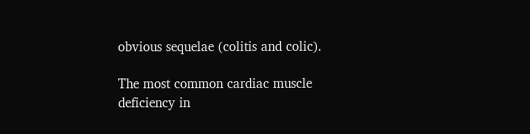obvious sequelae (colitis and colic).

The most common cardiac muscle deficiency in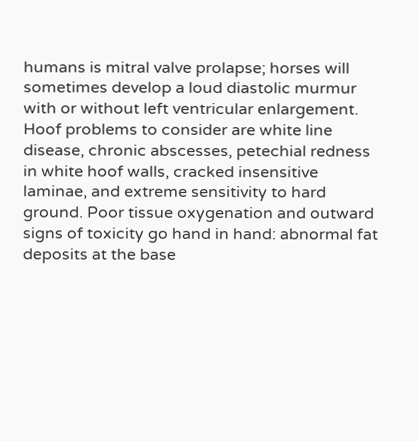humans is mitral valve prolapse; horses will sometimes develop a loud diastolic murmur with or without left ventricular enlargement. Hoof problems to consider are white line disease, chronic abscesses, petechial redness in white hoof walls, cracked insensitive laminae, and extreme sensitivity to hard ground. Poor tissue oxygenation and outward signs of toxicity go hand in hand: abnormal fat deposits at the base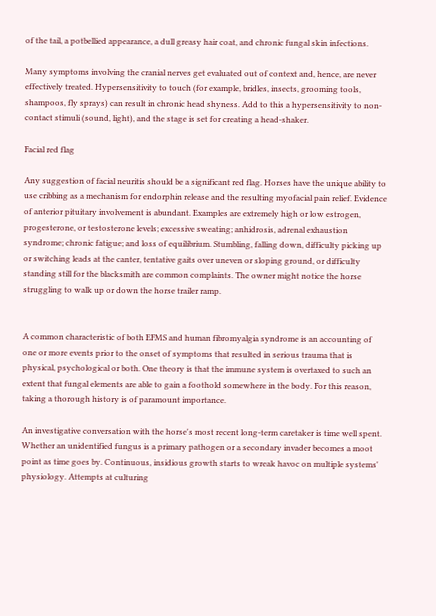of the tail, a potbellied appearance, a dull greasy hair coat, and chronic fungal skin infections.

Many symptoms involving the cranial nerves get evaluated out of context and, hence, are never effectively treated. Hypersensitivity to touch (for example, bridles, insects, grooming tools, shampoos, fly sprays) can result in chronic head shyness. Add to this a hypersensitivity to non-contact stimuli (sound, light), and the stage is set for creating a head-shaker.

Facial red flag

Any suggestion of facial neuritis should be a significant red flag. Horses have the unique ability to use cribbing as a mechanism for endorphin release and the resulting myofacial pain relief. Evidence of anterior pituitary involvement is abundant. Examples are extremely high or low estrogen, progesterone, or testosterone levels; excessive sweating; anhidrosis, adrenal exhaustion syndrome; chronic fatigue; and loss of equilibrium. Stumbling, falling down, difficulty picking up or switching leads at the canter, tentative gaits over uneven or sloping ground, or difficulty standing still for the blacksmith are common complaints. The owner might notice the horse struggling to walk up or down the horse trailer ramp.


A common characteristic of both EFMS and human fibromyalgia syndrome is an accounting of one or more events prior to the onset of symptoms that resulted in serious trauma that is physical, psychological or both. One theory is that the immune system is overtaxed to such an extent that fungal elements are able to gain a foothold somewhere in the body. For this reason, taking a thorough history is of paramount importance.

An investigative conversation with the horse's most recent long-term caretaker is time well spent. Whether an unidentified fungus is a primary pathogen or a secondary invader becomes a moot point as time goes by. Continuous, insidious growth starts to wreak havoc on multiple systems' physiology. Attempts at culturing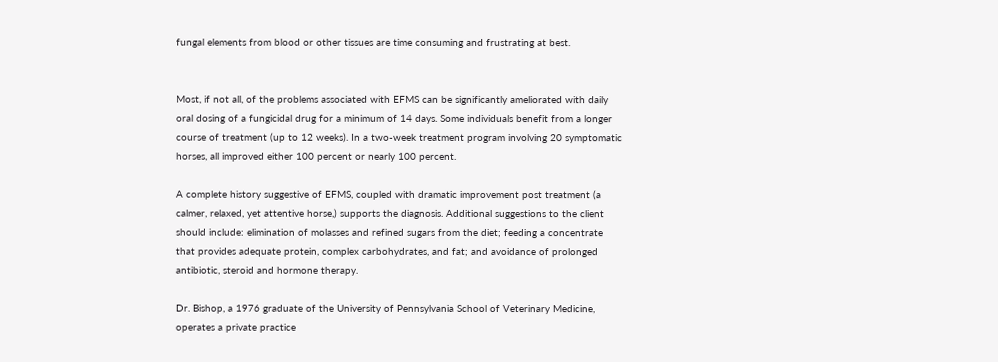fungal elements from blood or other tissues are time consuming and frustrating at best.


Most, if not all, of the problems associated with EFMS can be significantly ameliorated with daily oral dosing of a fungicidal drug for a minimum of 14 days. Some individuals benefit from a longer course of treatment (up to 12 weeks). In a two-week treatment program involving 20 symptomatic horses, all improved either 100 percent or nearly 100 percent.

A complete history suggestive of EFMS, coupled with dramatic improvement post treatment (a calmer, relaxed, yet attentive horse,) supports the diagnosis. Additional suggestions to the client should include: elimination of molasses and refined sugars from the diet; feeding a concentrate that provides adequate protein, complex carbohydrates, and fat; and avoidance of prolonged antibiotic, steroid and hormone therapy.

Dr. Bishop, a 1976 graduate of the University of Pennsylvania School of Veterinary Medicine, operates a private practice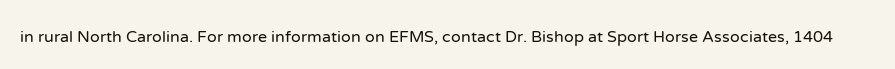in rural North Carolina. For more information on EFMS, contact Dr. Bishop at Sport Horse Associates, 1404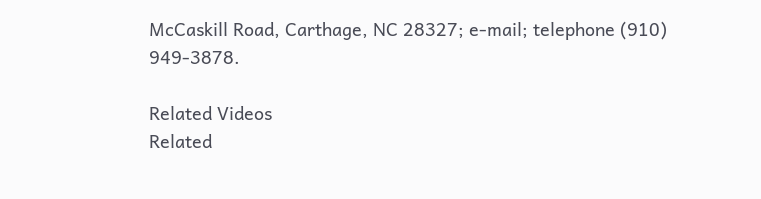McCaskill Road, Carthage, NC 28327; e-mail; telephone (910) 949-3878.

Related Videos
Related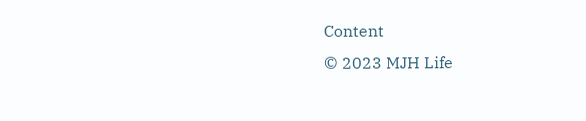Content
© 2023 MJH Life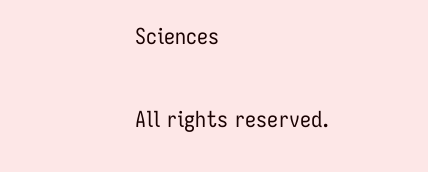Sciences

All rights reserved.